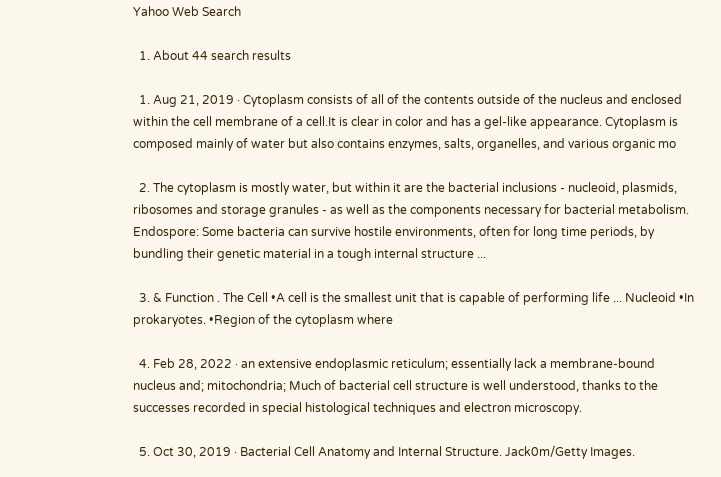Yahoo Web Search

  1. About 44 search results

  1. Aug 21, 2019 · Cytoplasm consists of all of the contents outside of the nucleus and enclosed within the cell membrane of a cell.It is clear in color and has a gel-like appearance. Cytoplasm is composed mainly of water but also contains enzymes, salts, organelles, and various organic mo

  2. The cytoplasm is mostly water, but within it are the bacterial inclusions - nucleoid, plasmids, ribosomes and storage granules - as well as the components necessary for bacterial metabolism. Endospore: Some bacteria can survive hostile environments, often for long time periods, by bundling their genetic material in a tough internal structure ...

  3. & Function . The Cell •A cell is the smallest unit that is capable of performing life ... Nucleoid •In prokaryotes. •Region of the cytoplasm where

  4. Feb 28, 2022 · an extensive endoplasmic reticulum; essentially lack a membrane-bound nucleus and; mitochondria; Much of bacterial cell structure is well understood, thanks to the successes recorded in special histological techniques and electron microscopy.

  5. Oct 30, 2019 · Bacterial Cell Anatomy and Internal Structure. Jack0m/Getty Images.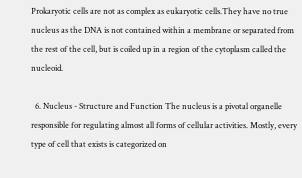Prokaryotic cells are not as complex as eukaryotic cells.They have no true nucleus as the DNA is not contained within a membrane or separated from the rest of the cell, but is coiled up in a region of the cytoplasm called the nucleoid.

  6. Nucleus - Structure and Function The nucleus is a pivotal organelle responsible for regulating almost all forms of cellular activities. Mostly, every type of cell that exists is categorized on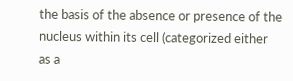the basis of the absence or presence of the nucleus within its cell (categorized either as a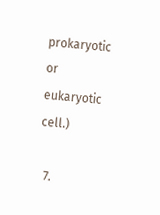prokaryotic or eukaryotic cell.)

  7.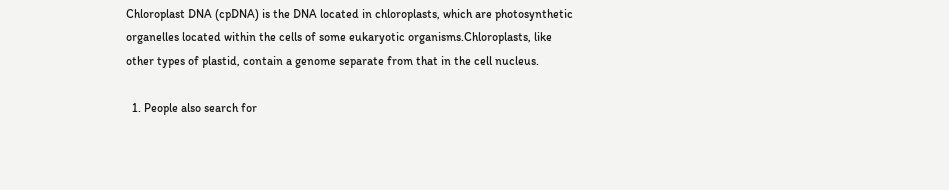Chloroplast DNA (cpDNA) is the DNA located in chloroplasts, which are photosynthetic organelles located within the cells of some eukaryotic organisms.Chloroplasts, like other types of plastid, contain a genome separate from that in the cell nucleus.

  1. People also search for